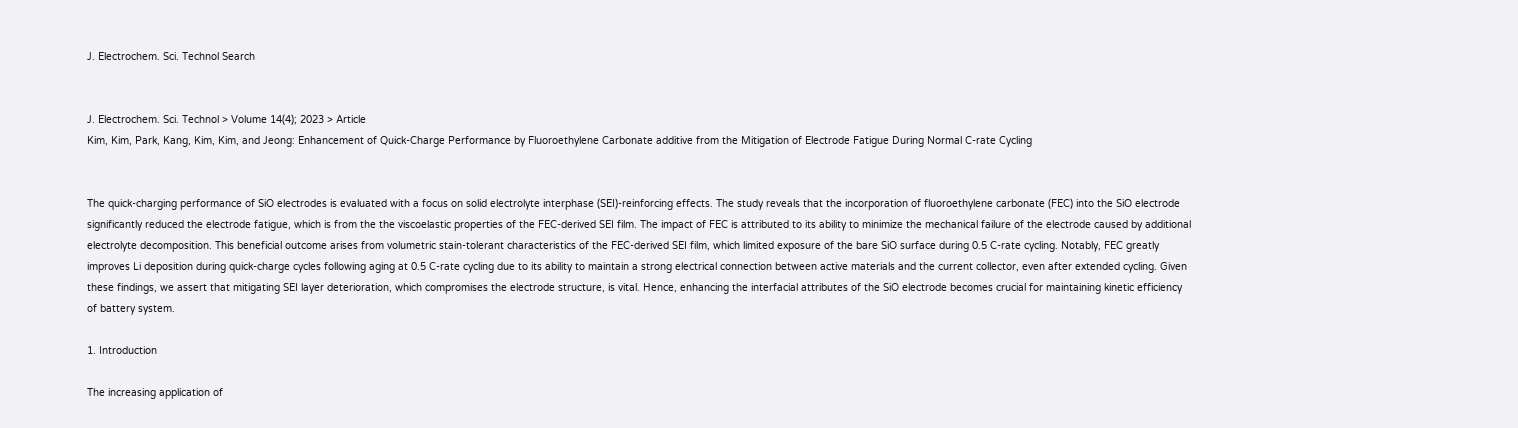J. Electrochem. Sci. Technol Search


J. Electrochem. Sci. Technol > Volume 14(4); 2023 > Article
Kim, Kim, Park, Kang, Kim, Kim, and Jeong: Enhancement of Quick-Charge Performance by Fluoroethylene Carbonate additive from the Mitigation of Electrode Fatigue During Normal C-rate Cycling


The quick-charging performance of SiO electrodes is evaluated with a focus on solid electrolyte interphase (SEI)-reinforcing effects. The study reveals that the incorporation of fluoroethylene carbonate (FEC) into the SiO electrode significantly reduced the electrode fatigue, which is from the the viscoelastic properties of the FEC-derived SEI film. The impact of FEC is attributed to its ability to minimize the mechanical failure of the electrode caused by additional electrolyte decomposition. This beneficial outcome arises from volumetric stain-tolerant characteristics of the FEC-derived SEI film, which limited exposure of the bare SiO surface during 0.5 C-rate cycling. Notably, FEC greatly improves Li deposition during quick-charge cycles following aging at 0.5 C-rate cycling due to its ability to maintain a strong electrical connection between active materials and the current collector, even after extended cycling. Given these findings, we assert that mitigating SEI layer deterioration, which compromises the electrode structure, is vital. Hence, enhancing the interfacial attributes of the SiO electrode becomes crucial for maintaining kinetic efficiency of battery system.

1. Introduction

The increasing application of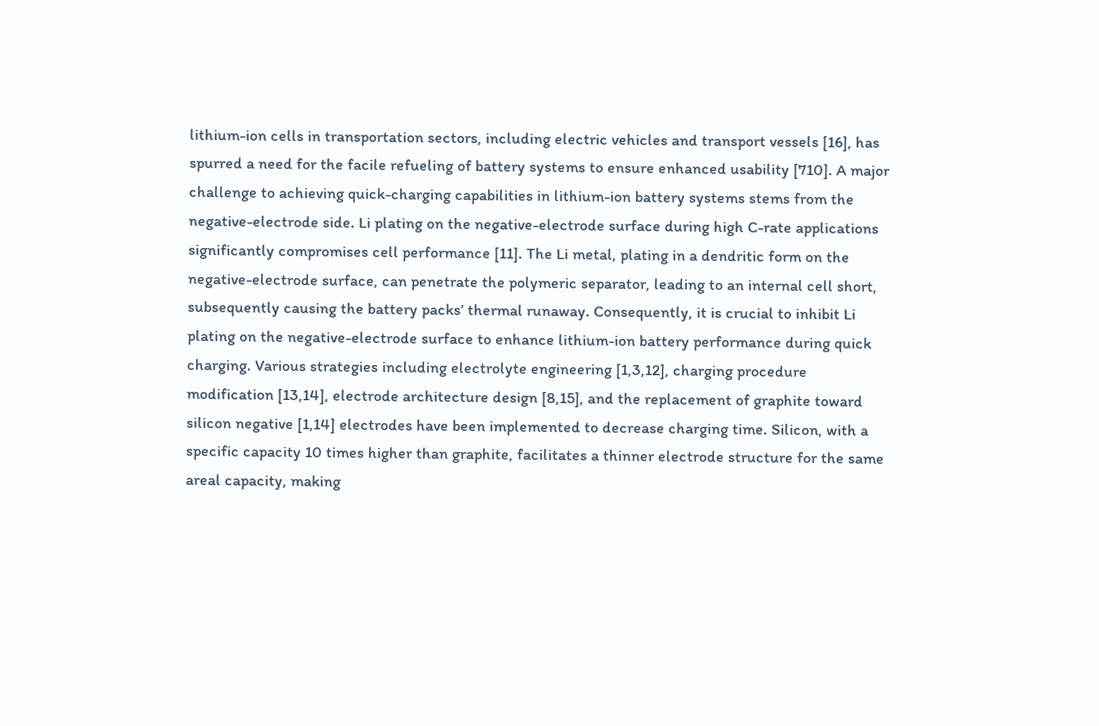lithium-ion cells in transportation sectors, including electric vehicles and transport vessels [16], has spurred a need for the facile refueling of battery systems to ensure enhanced usability [710]. A major challenge to achieving quick-charging capabilities in lithium-ion battery systems stems from the negative-electrode side. Li plating on the negative-electrode surface during high C-rate applications significantly compromises cell performance [11]. The Li metal, plating in a dendritic form on the negative-electrode surface, can penetrate the polymeric separator, leading to an internal cell short, subsequently causing the battery packs’ thermal runaway. Consequently, it is crucial to inhibit Li plating on the negative-electrode surface to enhance lithium-ion battery performance during quick charging. Various strategies including electrolyte engineering [1,3,12], charging procedure modification [13,14], electrode architecture design [8,15], and the replacement of graphite toward silicon negative [1,14] electrodes have been implemented to decrease charging time. Silicon, with a specific capacity 10 times higher than graphite, facilitates a thinner electrode structure for the same areal capacity, making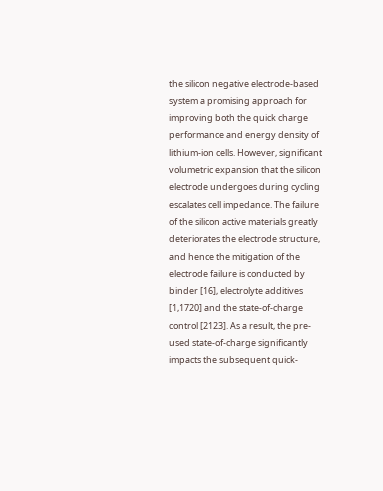the silicon negative electrode-based system a promising approach for improving both the quick charge performance and energy density of lithium-ion cells. However, significant volumetric expansion that the silicon electrode undergoes during cycling escalates cell impedance. The failure of the silicon active materials greatly deteriorates the electrode structure, and hence the mitigation of the electrode failure is conducted by binder [16], electrolyte additives [1,1720] and the state-of-charge control [2123]. As a result, the pre-used state-of-charge significantly impacts the subsequent quick-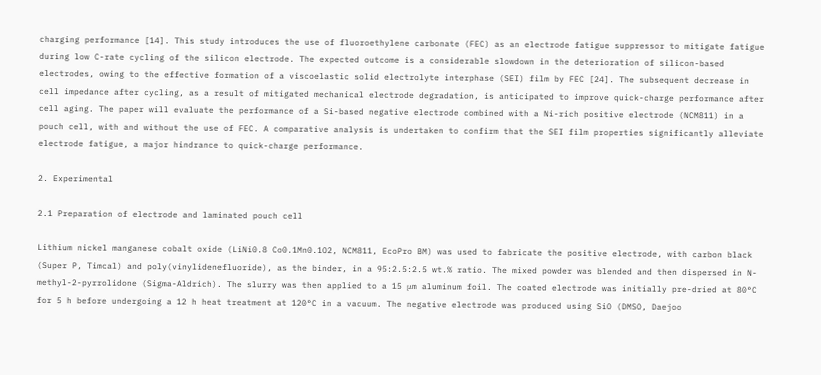charging performance [14]. This study introduces the use of fluoroethylene carbonate (FEC) as an electrode fatigue suppressor to mitigate fatigue during low C-rate cycling of the silicon electrode. The expected outcome is a considerable slowdown in the deterioration of silicon-based electrodes, owing to the effective formation of a viscoelastic solid electrolyte interphase (SEI) film by FEC [24]. The subsequent decrease in cell impedance after cycling, as a result of mitigated mechanical electrode degradation, is anticipated to improve quick-charge performance after cell aging. The paper will evaluate the performance of a Si-based negative electrode combined with a Ni-rich positive electrode (NCM811) in a pouch cell, with and without the use of FEC. A comparative analysis is undertaken to confirm that the SEI film properties significantly alleviate electrode fatigue, a major hindrance to quick-charge performance.

2. Experimental

2.1 Preparation of electrode and laminated pouch cell

Lithium nickel manganese cobalt oxide (LiNi0.8 Co0.1Mn0.1O2, NCM811, EcoPro BM) was used to fabricate the positive electrode, with carbon black (Super P, Timcal) and poly(vinylidenefluoride), as the binder, in a 95:2.5:2.5 wt.% ratio. The mixed powder was blended and then dispersed in N-methyl-2-pyrrolidone (Sigma-Aldrich). The slurry was then applied to a 15 μm aluminum foil. The coated electrode was initially pre-dried at 80°C for 5 h before undergoing a 12 h heat treatment at 120°C in a vacuum. The negative electrode was produced using SiO (DMSO, Daejoo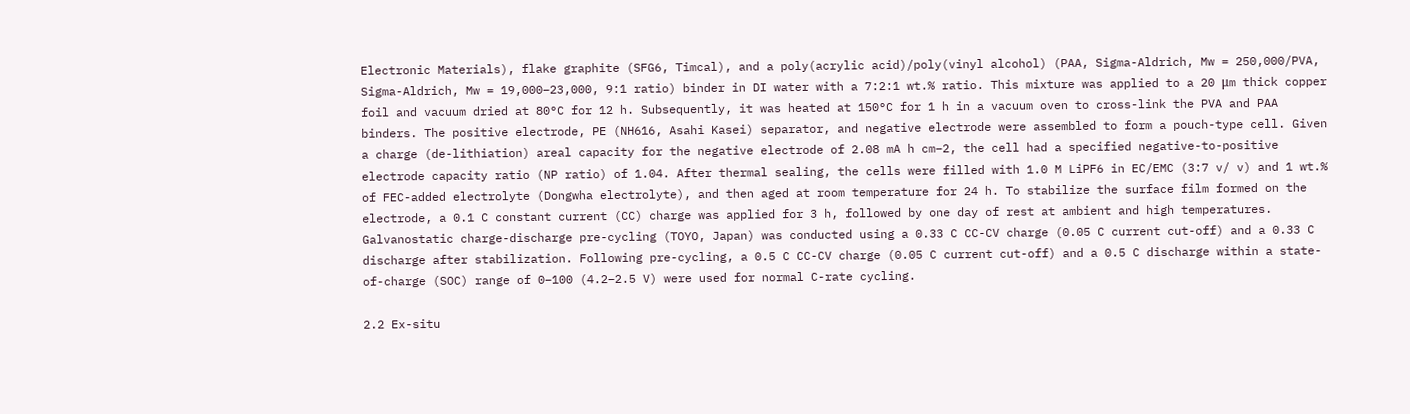Electronic Materials), flake graphite (SFG6, Timcal), and a poly(acrylic acid)/poly(vinyl alcohol) (PAA, Sigma-Aldrich, Mw = 250,000/PVA, Sigma-Aldrich, Mw = 19,000–23,000, 9:1 ratio) binder in DI water with a 7:2:1 wt.% ratio. This mixture was applied to a 20 μm thick copper foil and vacuum dried at 80°C for 12 h. Subsequently, it was heated at 150°C for 1 h in a vacuum oven to cross-link the PVA and PAA binders. The positive electrode, PE (NH616, Asahi Kasei) separator, and negative electrode were assembled to form a pouch-type cell. Given a charge (de-lithiation) areal capacity for the negative electrode of 2.08 mA h cm−2, the cell had a specified negative-to-positive electrode capacity ratio (NP ratio) of 1.04. After thermal sealing, the cells were filled with 1.0 M LiPF6 in EC/EMC (3:7 v/ v) and 1 wt.% of FEC-added electrolyte (Dongwha electrolyte), and then aged at room temperature for 24 h. To stabilize the surface film formed on the electrode, a 0.1 C constant current (CC) charge was applied for 3 h, followed by one day of rest at ambient and high temperatures. Galvanostatic charge-discharge pre-cycling (TOYO, Japan) was conducted using a 0.33 C CC-CV charge (0.05 C current cut-off) and a 0.33 C discharge after stabilization. Following pre-cycling, a 0.5 C CC-CV charge (0.05 C current cut-off) and a 0.5 C discharge within a state-of-charge (SOC) range of 0–100 (4.2–2.5 V) were used for normal C-rate cycling.

2.2 Ex-situ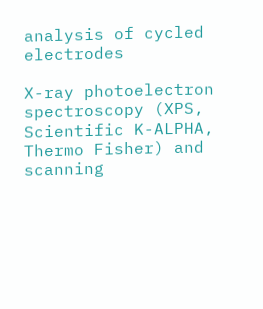analysis of cycled electrodes

X-ray photoelectron spectroscopy (XPS, Scientific K-ALPHA, Thermo Fisher) and scanning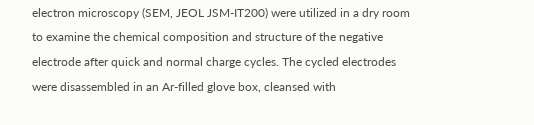electron microscopy (SEM, JEOL JSM-IT200) were utilized in a dry room to examine the chemical composition and structure of the negative electrode after quick and normal charge cycles. The cycled electrodes were disassembled in an Ar-filled glove box, cleansed with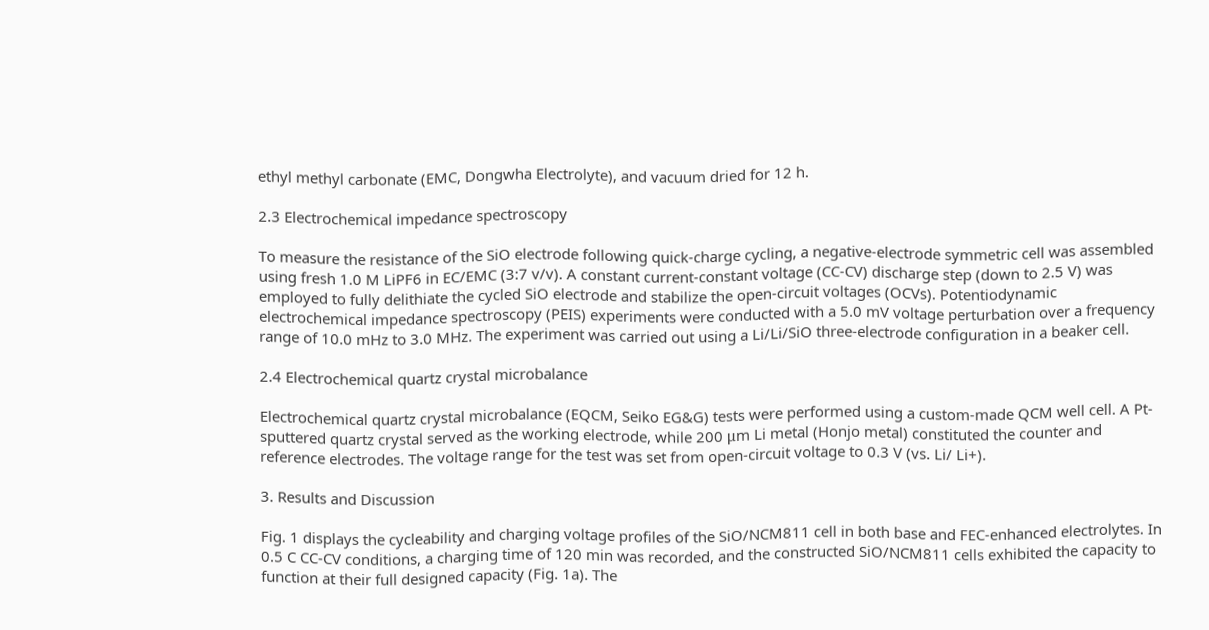ethyl methyl carbonate (EMC, Dongwha Electrolyte), and vacuum dried for 12 h.

2.3 Electrochemical impedance spectroscopy

To measure the resistance of the SiO electrode following quick-charge cycling, a negative-electrode symmetric cell was assembled using fresh 1.0 M LiPF6 in EC/EMC (3:7 v/v). A constant current-constant voltage (CC-CV) discharge step (down to 2.5 V) was employed to fully delithiate the cycled SiO electrode and stabilize the open-circuit voltages (OCVs). Potentiodynamic electrochemical impedance spectroscopy (PEIS) experiments were conducted with a 5.0 mV voltage perturbation over a frequency range of 10.0 mHz to 3.0 MHz. The experiment was carried out using a Li/Li/SiO three-electrode configuration in a beaker cell.

2.4 Electrochemical quartz crystal microbalance

Electrochemical quartz crystal microbalance (EQCM, Seiko EG&G) tests were performed using a custom-made QCM well cell. A Pt-sputtered quartz crystal served as the working electrode, while 200 μm Li metal (Honjo metal) constituted the counter and reference electrodes. The voltage range for the test was set from open-circuit voltage to 0.3 V (vs. Li/ Li+).

3. Results and Discussion

Fig. 1 displays the cycleability and charging voltage profiles of the SiO/NCM811 cell in both base and FEC-enhanced electrolytes. In 0.5 C CC-CV conditions, a charging time of 120 min was recorded, and the constructed SiO/NCM811 cells exhibited the capacity to function at their full designed capacity (Fig. 1a). The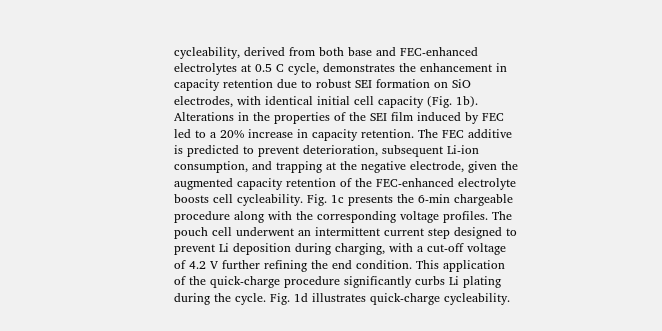cycleability, derived from both base and FEC-enhanced electrolytes at 0.5 C cycle, demonstrates the enhancement in capacity retention due to robust SEI formation on SiO electrodes, with identical initial cell capacity (Fig. 1b). Alterations in the properties of the SEI film induced by FEC led to a 20% increase in capacity retention. The FEC additive is predicted to prevent deterioration, subsequent Li-ion consumption, and trapping at the negative electrode, given the augmented capacity retention of the FEC-enhanced electrolyte boosts cell cycleability. Fig. 1c presents the 6-min chargeable procedure along with the corresponding voltage profiles. The pouch cell underwent an intermittent current step designed to prevent Li deposition during charging, with a cut-off voltage of 4.2 V further refining the end condition. This application of the quick-charge procedure significantly curbs Li plating during the cycle. Fig. 1d illustrates quick-charge cycleability.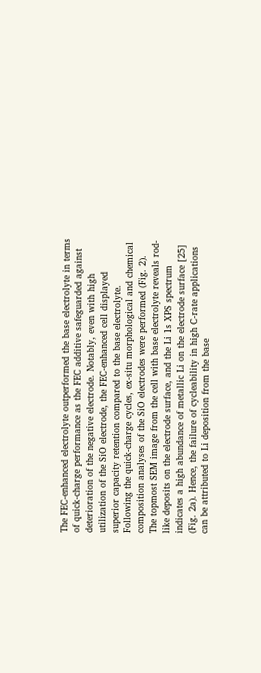The FEC-enhanced electrolyte outperformed the base electrolyte in terms of quick-charge performance as the FEC additive safeguarded against deterioration of the negative electrode. Notably, even with high utilization of the SiO electrode, the FEC-enhanced cell displayed superior capacity retention compared to the base electrolyte.
Following the quick-charge cycles, ex-situ morphological and chemical composition analyses of the SiO electrodes were performed (Fig. 2). The topmost SEM image from the cell with base electrolyte reveals rod-like deposits on the electrode surface, and the Li 1s XPS spectrum indicates a high abundance of metallic Li on the electrode surface [25] (Fig. 2a). Hence, the failure of cycleability in high C-rate applications can be attributed to Li deposition from the base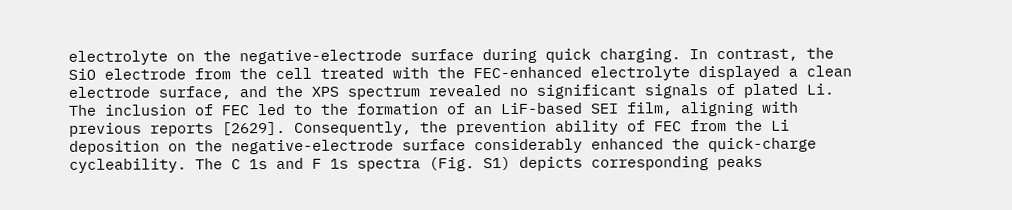electrolyte on the negative-electrode surface during quick charging. In contrast, the SiO electrode from the cell treated with the FEC-enhanced electrolyte displayed a clean electrode surface, and the XPS spectrum revealed no significant signals of plated Li. The inclusion of FEC led to the formation of an LiF-based SEI film, aligning with previous reports [2629]. Consequently, the prevention ability of FEC from the Li deposition on the negative-electrode surface considerably enhanced the quick-charge cycleability. The C 1s and F 1s spectra (Fig. S1) depicts corresponding peaks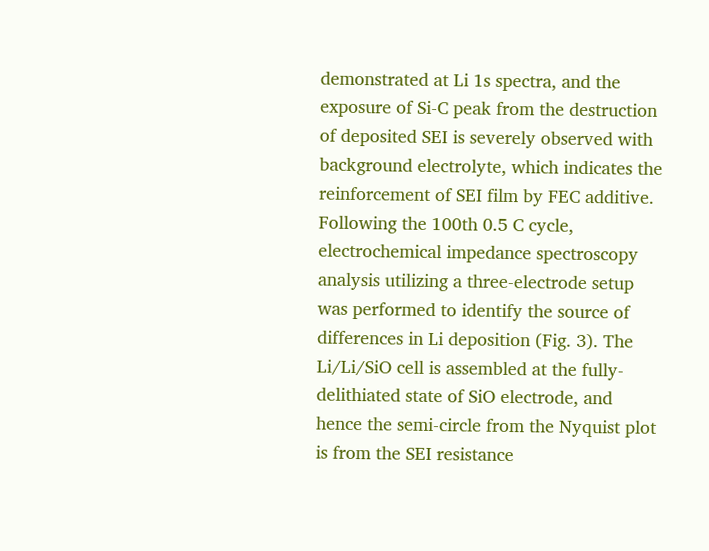demonstrated at Li 1s spectra, and the exposure of Si-C peak from the destruction of deposited SEI is severely observed with background electrolyte, which indicates the reinforcement of SEI film by FEC additive.
Following the 100th 0.5 C cycle, electrochemical impedance spectroscopy analysis utilizing a three-electrode setup was performed to identify the source of differences in Li deposition (Fig. 3). The Li/Li/SiO cell is assembled at the fully-delithiated state of SiO electrode, and hence the semi-circle from the Nyquist plot is from the SEI resistance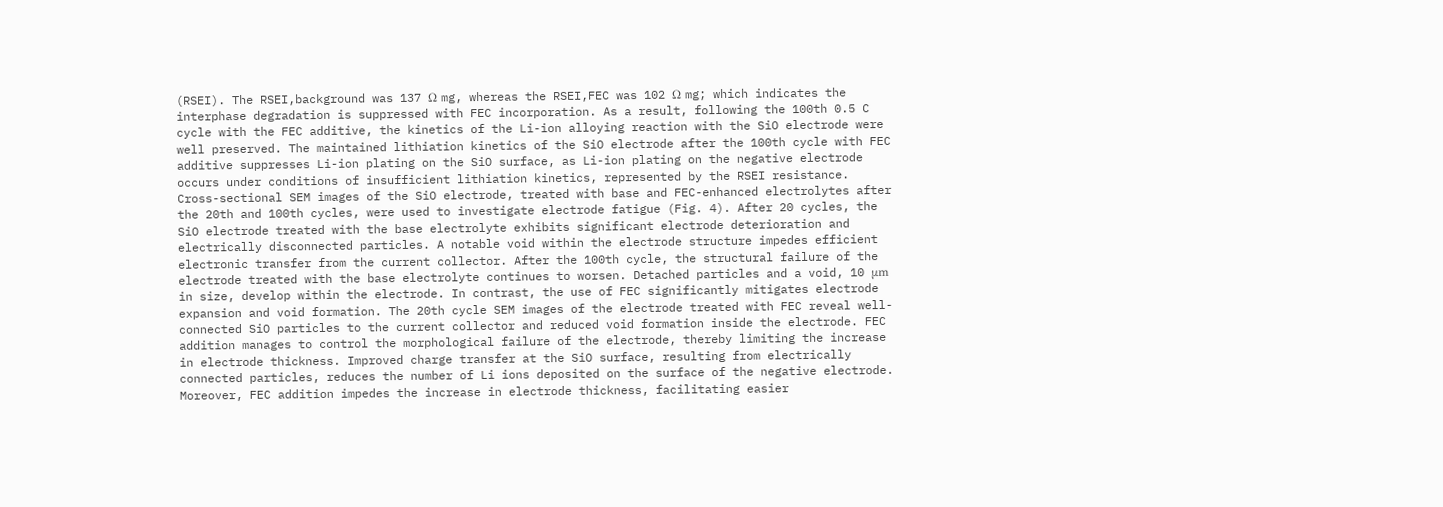(RSEI). The RSEI,background was 137 Ω mg, whereas the RSEI,FEC was 102 Ω mg; which indicates the interphase degradation is suppressed with FEC incorporation. As a result, following the 100th 0.5 C cycle with the FEC additive, the kinetics of the Li-ion alloying reaction with the SiO electrode were well preserved. The maintained lithiation kinetics of the SiO electrode after the 100th cycle with FEC additive suppresses Li-ion plating on the SiO surface, as Li-ion plating on the negative electrode occurs under conditions of insufficient lithiation kinetics, represented by the RSEI resistance.
Cross-sectional SEM images of the SiO electrode, treated with base and FEC-enhanced electrolytes after the 20th and 100th cycles, were used to investigate electrode fatigue (Fig. 4). After 20 cycles, the SiO electrode treated with the base electrolyte exhibits significant electrode deterioration and electrically disconnected particles. A notable void within the electrode structure impedes efficient electronic transfer from the current collector. After the 100th cycle, the structural failure of the electrode treated with the base electrolyte continues to worsen. Detached particles and a void, 10 μm in size, develop within the electrode. In contrast, the use of FEC significantly mitigates electrode expansion and void formation. The 20th cycle SEM images of the electrode treated with FEC reveal well-connected SiO particles to the current collector and reduced void formation inside the electrode. FEC addition manages to control the morphological failure of the electrode, thereby limiting the increase in electrode thickness. Improved charge transfer at the SiO surface, resulting from electrically connected particles, reduces the number of Li ions deposited on the surface of the negative electrode. Moreover, FEC addition impedes the increase in electrode thickness, facilitating easier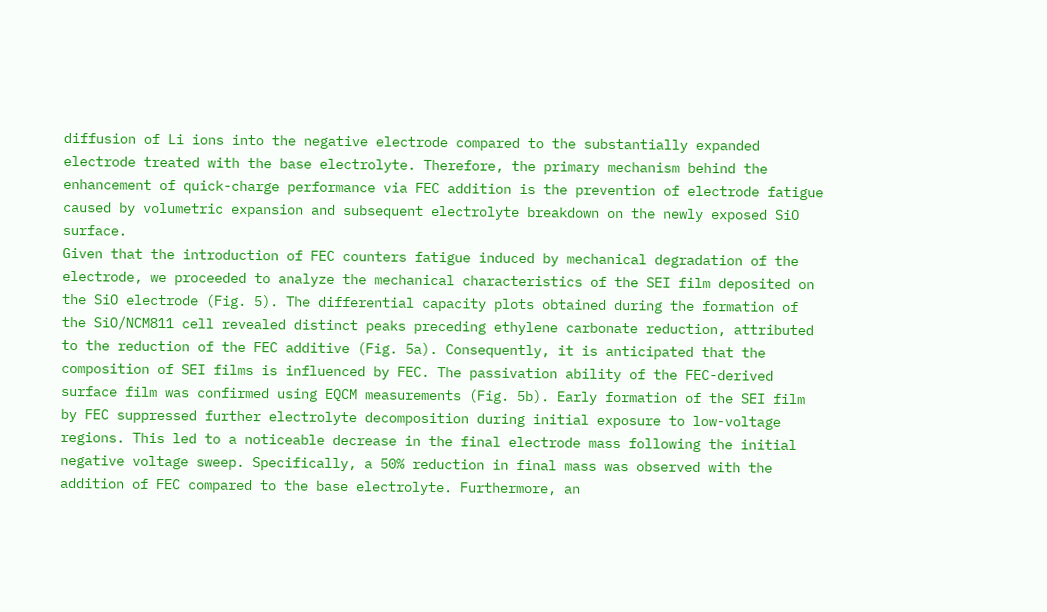diffusion of Li ions into the negative electrode compared to the substantially expanded electrode treated with the base electrolyte. Therefore, the primary mechanism behind the enhancement of quick-charge performance via FEC addition is the prevention of electrode fatigue caused by volumetric expansion and subsequent electrolyte breakdown on the newly exposed SiO surface.
Given that the introduction of FEC counters fatigue induced by mechanical degradation of the electrode, we proceeded to analyze the mechanical characteristics of the SEI film deposited on the SiO electrode (Fig. 5). The differential capacity plots obtained during the formation of the SiO/NCM811 cell revealed distinct peaks preceding ethylene carbonate reduction, attributed to the reduction of the FEC additive (Fig. 5a). Consequently, it is anticipated that the composition of SEI films is influenced by FEC. The passivation ability of the FEC-derived surface film was confirmed using EQCM measurements (Fig. 5b). Early formation of the SEI film by FEC suppressed further electrolyte decomposition during initial exposure to low-voltage regions. This led to a noticeable decrease in the final electrode mass following the initial negative voltage sweep. Specifically, a 50% reduction in final mass was observed with the addition of FEC compared to the base electrolyte. Furthermore, an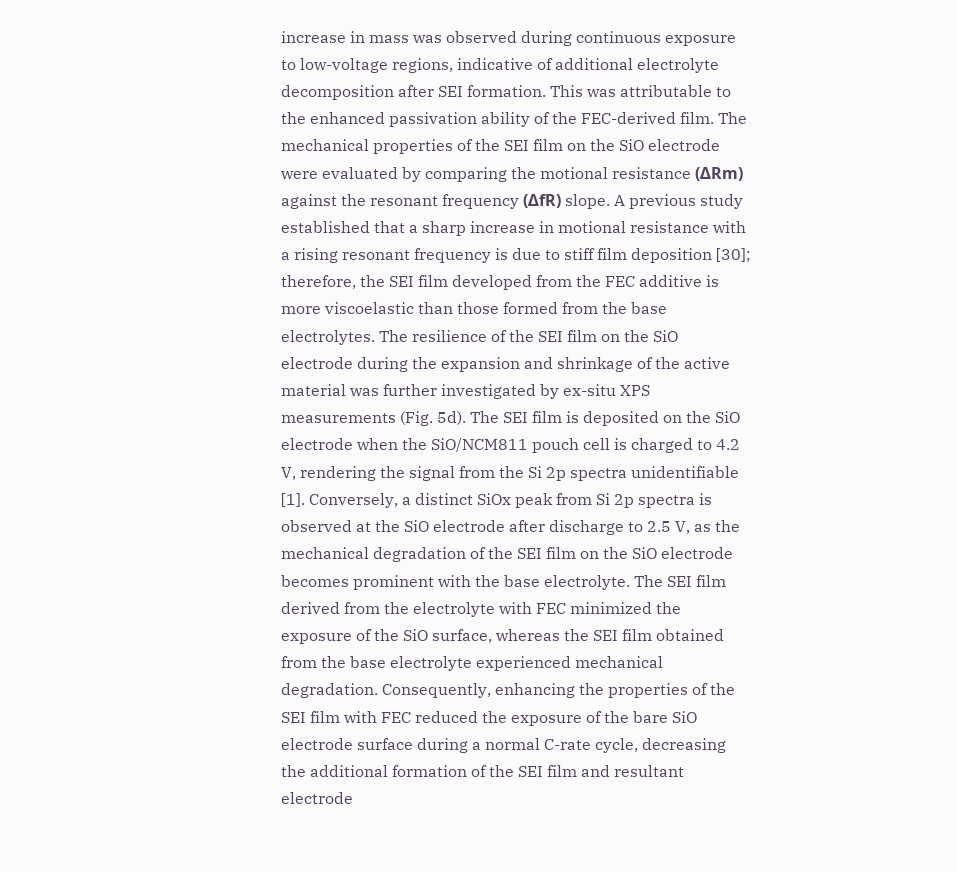increase in mass was observed during continuous exposure to low-voltage regions, indicative of additional electrolyte decomposition after SEI formation. This was attributable to the enhanced passivation ability of the FEC-derived film. The mechanical properties of the SEI film on the SiO electrode were evaluated by comparing the motional resistance (ΔRm) against the resonant frequency (ΔfR) slope. A previous study established that a sharp increase in motional resistance with a rising resonant frequency is due to stiff film deposition [30]; therefore, the SEI film developed from the FEC additive is more viscoelastic than those formed from the base electrolytes. The resilience of the SEI film on the SiO electrode during the expansion and shrinkage of the active material was further investigated by ex-situ XPS measurements (Fig. 5d). The SEI film is deposited on the SiO electrode when the SiO/NCM811 pouch cell is charged to 4.2 V, rendering the signal from the Si 2p spectra unidentifiable [1]. Conversely, a distinct SiOx peak from Si 2p spectra is observed at the SiO electrode after discharge to 2.5 V, as the mechanical degradation of the SEI film on the SiO electrode becomes prominent with the base electrolyte. The SEI film derived from the electrolyte with FEC minimized the exposure of the SiO surface, whereas the SEI film obtained from the base electrolyte experienced mechanical degradation. Consequently, enhancing the properties of the SEI film with FEC reduced the exposure of the bare SiO electrode surface during a normal C-rate cycle, decreasing the additional formation of the SEI film and resultant electrode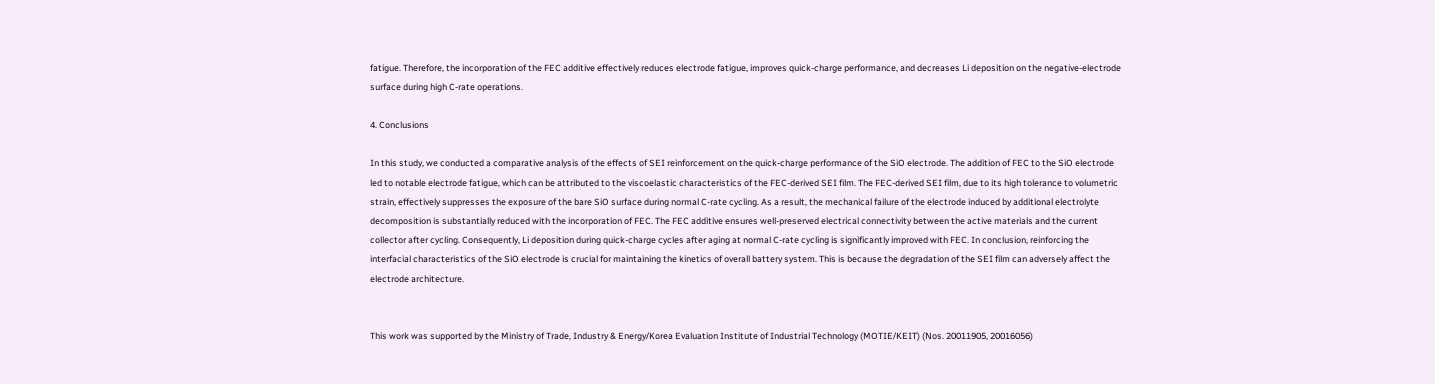fatigue. Therefore, the incorporation of the FEC additive effectively reduces electrode fatigue, improves quick-charge performance, and decreases Li deposition on the negative-electrode surface during high C-rate operations.

4. Conclusions

In this study, we conducted a comparative analysis of the effects of SEI reinforcement on the quick-charge performance of the SiO electrode. The addition of FEC to the SiO electrode led to notable electrode fatigue, which can be attributed to the viscoelastic characteristics of the FEC-derived SEI film. The FEC-derived SEI film, due to its high tolerance to volumetric strain, effectively suppresses the exposure of the bare SiO surface during normal C-rate cycling. As a result, the mechanical failure of the electrode induced by additional electrolyte decomposition is substantially reduced with the incorporation of FEC. The FEC additive ensures well-preserved electrical connectivity between the active materials and the current collector after cycling. Consequently, Li deposition during quick-charge cycles after aging at normal C-rate cycling is significantly improved with FEC. In conclusion, reinforcing the interfacial characteristics of the SiO electrode is crucial for maintaining the kinetics of overall battery system. This is because the degradation of the SEI film can adversely affect the electrode architecture.


This work was supported by the Ministry of Trade, Industry & Energy/Korea Evaluation Institute of Industrial Technology (MOTIE/KEIT) (Nos. 20011905, 20016056)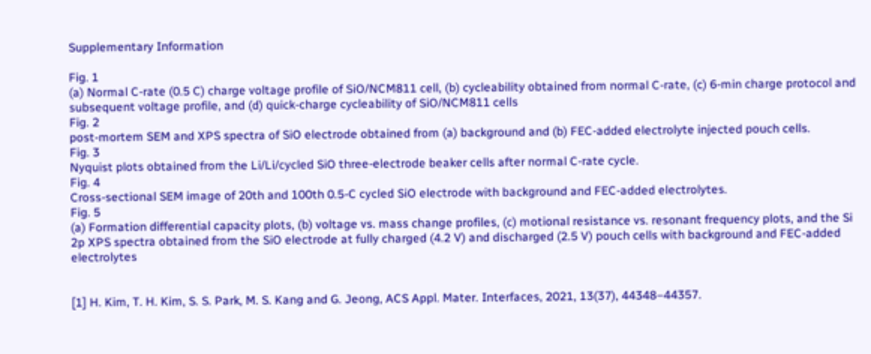Supplementary Information

Fig. 1
(a) Normal C-rate (0.5 C) charge voltage profile of SiO/NCM811 cell, (b) cycleability obtained from normal C-rate, (c) 6-min charge protocol and subsequent voltage profile, and (d) quick-charge cycleability of SiO/NCM811 cells
Fig. 2
post-mortem SEM and XPS spectra of SiO electrode obtained from (a) background and (b) FEC-added electrolyte injected pouch cells.
Fig. 3
Nyquist plots obtained from the Li/Li/cycled SiO three-electrode beaker cells after normal C-rate cycle.
Fig. 4
Cross-sectional SEM image of 20th and 100th 0.5-C cycled SiO electrode with background and FEC-added electrolytes.
Fig. 5
(a) Formation differential capacity plots, (b) voltage vs. mass change profiles, (c) motional resistance vs. resonant frequency plots, and the Si 2p XPS spectra obtained from the SiO electrode at fully charged (4.2 V) and discharged (2.5 V) pouch cells with background and FEC-added electrolytes


[1] H. Kim, T. H. Kim, S. S. Park, M. S. Kang and G. Jeong, ACS Appl. Mater. Interfaces, 2021, 13(37), 44348–44357.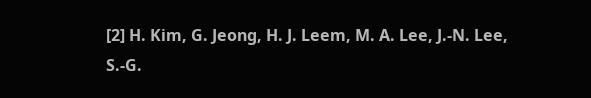[2] H. Kim, G. Jeong, H. J. Leem, M. A. Lee, J.-N. Lee, S.-G.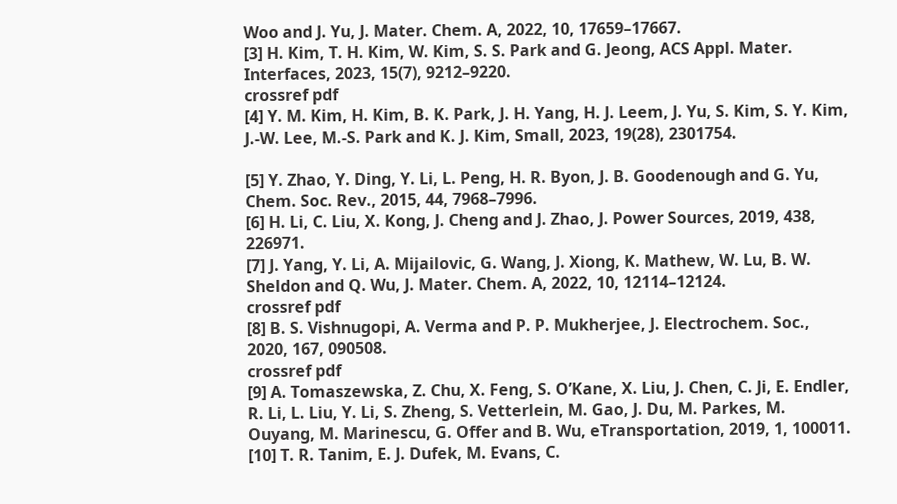Woo and J. Yu, J. Mater. Chem. A, 2022, 10, 17659–17667.
[3] H. Kim, T. H. Kim, W. Kim, S. S. Park and G. Jeong, ACS Appl. Mater. Interfaces, 2023, 15(7), 9212–9220.
crossref pdf
[4] Y. M. Kim, H. Kim, B. K. Park, J. H. Yang, H. J. Leem, J. Yu, S. Kim, S. Y. Kim, J.-W. Lee, M.-S. Park and K. J. Kim, Small, 2023, 19(28), 2301754.

[5] Y. Zhao, Y. Ding, Y. Li, L. Peng, H. R. Byon, J. B. Goodenough and G. Yu, Chem. Soc. Rev., 2015, 44, 7968–7996.
[6] H. Li, C. Liu, X. Kong, J. Cheng and J. Zhao, J. Power Sources, 2019, 438, 226971.
[7] J. Yang, Y. Li, A. Mijailovic, G. Wang, J. Xiong, K. Mathew, W. Lu, B. W. Sheldon and Q. Wu, J. Mater. Chem. A, 2022, 10, 12114–12124.
crossref pdf
[8] B. S. Vishnugopi, A. Verma and P. P. Mukherjee, J. Electrochem. Soc., 2020, 167, 090508.
crossref pdf
[9] A. Tomaszewska, Z. Chu, X. Feng, S. O’Kane, X. Liu, J. Chen, C. Ji, E. Endler, R. Li, L. Liu, Y. Li, S. Zheng, S. Vetterlein, M. Gao, J. Du, M. Parkes, M. Ouyang, M. Marinescu, G. Offer and B. Wu, eTransportation, 2019, 1, 100011.
[10] T. R. Tanim, E. J. Dufek, M. Evans, C.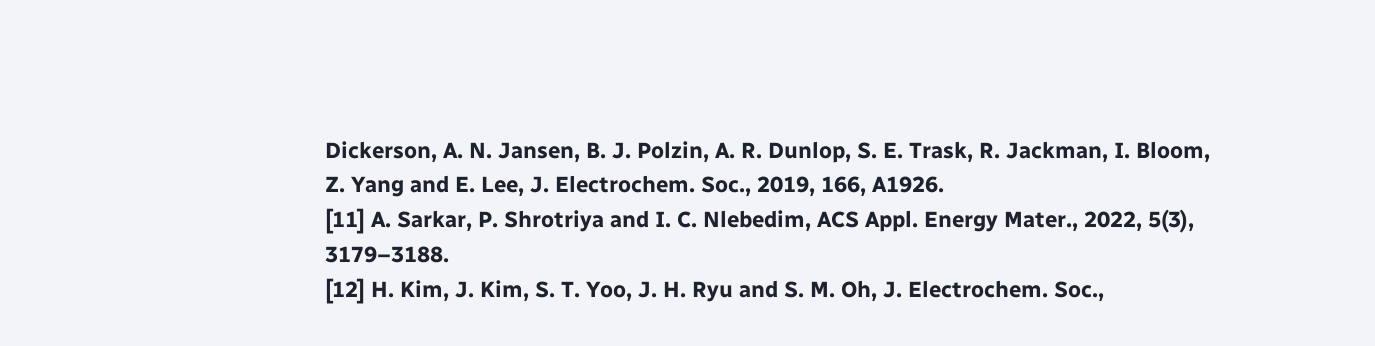Dickerson, A. N. Jansen, B. J. Polzin, A. R. Dunlop, S. E. Trask, R. Jackman, I. Bloom, Z. Yang and E. Lee, J. Electrochem. Soc., 2019, 166, A1926.
[11] A. Sarkar, P. Shrotriya and I. C. Nlebedim, ACS Appl. Energy Mater., 2022, 5(3), 3179–3188.
[12] H. Kim, J. Kim, S. T. Yoo, J. H. Ryu and S. M. Oh, J. Electrochem. Soc.,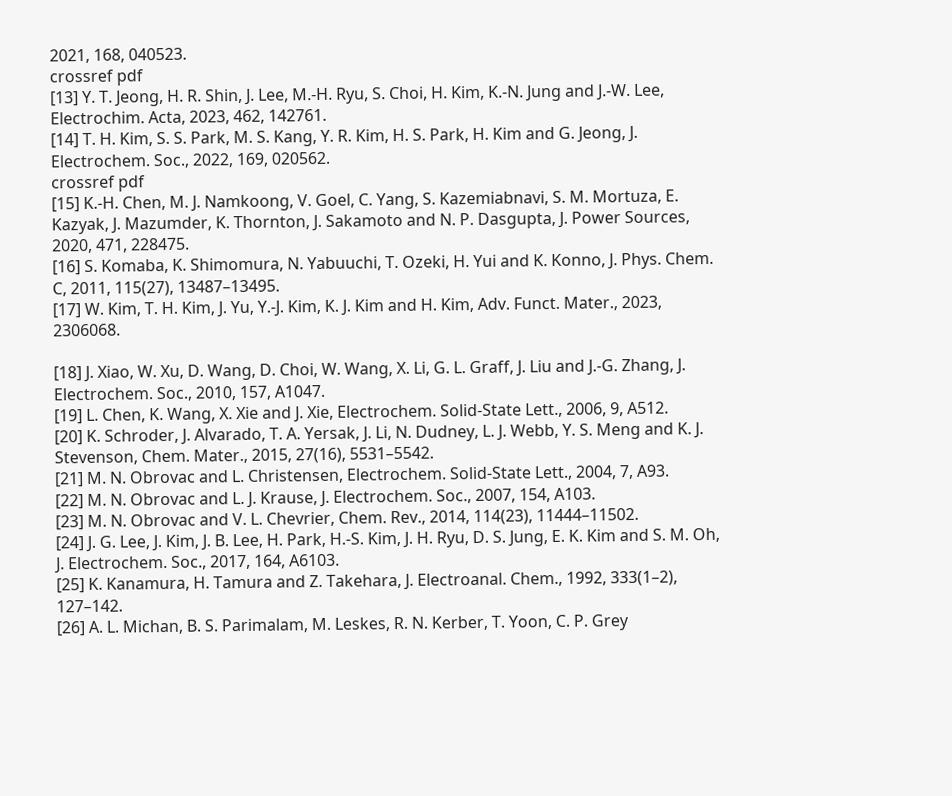2021, 168, 040523.
crossref pdf
[13] Y. T. Jeong, H. R. Shin, J. Lee, M.-H. Ryu, S. Choi, H. Kim, K.-N. Jung and J.-W. Lee, Electrochim. Acta, 2023, 462, 142761.
[14] T. H. Kim, S. S. Park, M. S. Kang, Y. R. Kim, H. S. Park, H. Kim and G. Jeong, J. Electrochem. Soc., 2022, 169, 020562.
crossref pdf
[15] K.-H. Chen, M. J. Namkoong, V. Goel, C. Yang, S. Kazemiabnavi, S. M. Mortuza, E. Kazyak, J. Mazumder, K. Thornton, J. Sakamoto and N. P. Dasgupta, J. Power Sources, 2020, 471, 228475.
[16] S. Komaba, K. Shimomura, N. Yabuuchi, T. Ozeki, H. Yui and K. Konno, J. Phys. Chem. C, 2011, 115(27), 13487–13495.
[17] W. Kim, T. H. Kim, J. Yu, Y.-J. Kim, K. J. Kim and H. Kim, Adv. Funct. Mater., 2023, 2306068.

[18] J. Xiao, W. Xu, D. Wang, D. Choi, W. Wang, X. Li, G. L. Graff, J. Liu and J.-G. Zhang, J. Electrochem. Soc., 2010, 157, A1047.
[19] L. Chen, K. Wang, X. Xie and J. Xie, Electrochem. Solid-State Lett., 2006, 9, A512.
[20] K. Schroder, J. Alvarado, T. A. Yersak, J. Li, N. Dudney, L. J. Webb, Y. S. Meng and K. J. Stevenson, Chem. Mater., 2015, 27(16), 5531–5542.
[21] M. N. Obrovac and L. Christensen, Electrochem. Solid-State Lett., 2004, 7, A93.
[22] M. N. Obrovac and L. J. Krause, J. Electrochem. Soc., 2007, 154, A103.
[23] M. N. Obrovac and V. L. Chevrier, Chem. Rev., 2014, 114(23), 11444–11502.
[24] J. G. Lee, J. Kim, J. B. Lee, H. Park, H.-S. Kim, J. H. Ryu, D. S. Jung, E. K. Kim and S. M. Oh, J. Electrochem. Soc., 2017, 164, A6103.
[25] K. Kanamura, H. Tamura and Z. Takehara, J. Electroanal. Chem., 1992, 333(1–2), 127–142.
[26] A. L. Michan, B. S. Parimalam, M. Leskes, R. N. Kerber, T. Yoon, C. P. Grey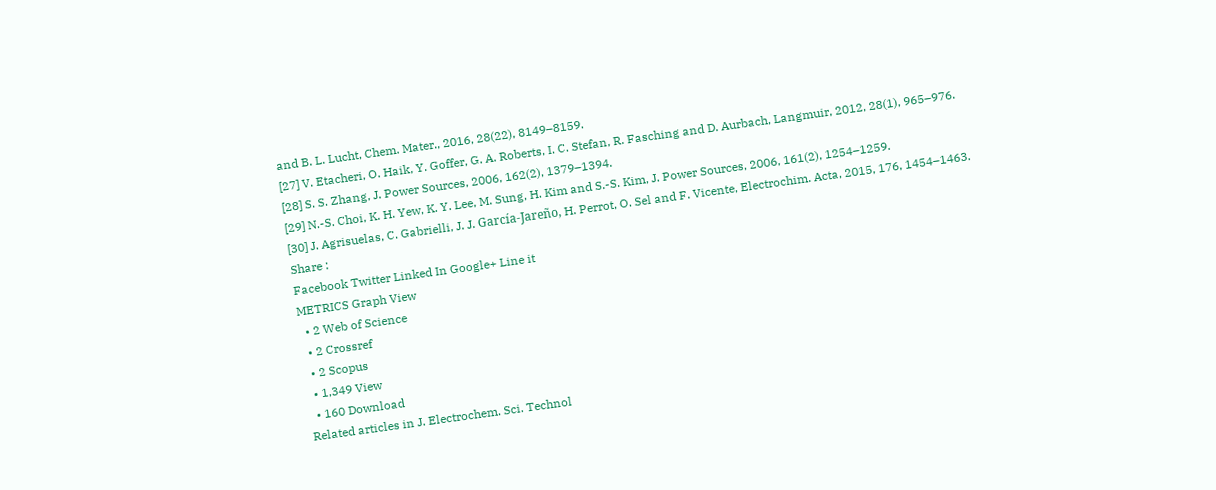and B. L. Lucht, Chem. Mater., 2016, 28(22), 8149–8159.
[27] V. Etacheri, O. Haik, Y. Goffer, G. A. Roberts, I. C. Stefan, R. Fasching and D. Aurbach, Langmuir, 2012, 28(1), 965–976.
[28] S. S. Zhang, J. Power Sources, 2006, 162(2), 1379–1394.
[29] N.-S. Choi, K. H. Yew, K. Y. Lee, M. Sung, H. Kim and S.-S. Kim, J. Power Sources, 2006, 161(2), 1254–1259.
[30] J. Agrisuelas, C. Gabrielli, J. J. García-Jareño, H. Perrot, O. Sel and F. Vicente, Electrochim. Acta, 2015, 176, 1454–1463.
Share :
Facebook Twitter Linked In Google+ Line it
METRICS Graph View
  • 2 Web of Science
  • 2 Crossref
  • 2 Scopus
  • 1,349 View
  • 160 Download
Related articles in J. Electrochem. Sci. Technol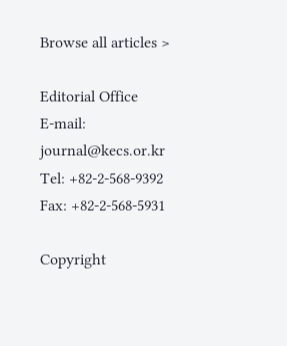Browse all articles >

Editorial Office
E-mail: journal@kecs.or.kr    Tel: +82-2-568-9392    Fax: +82-2-568-5931

Copyright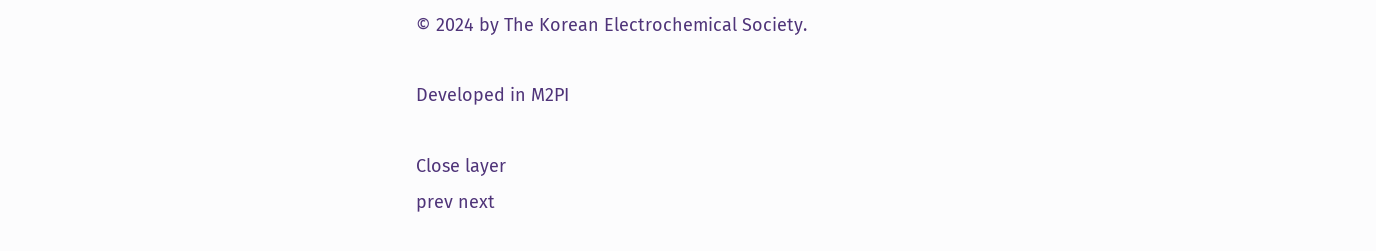© 2024 by The Korean Electrochemical Society.

Developed in M2PI

Close layer
prev next